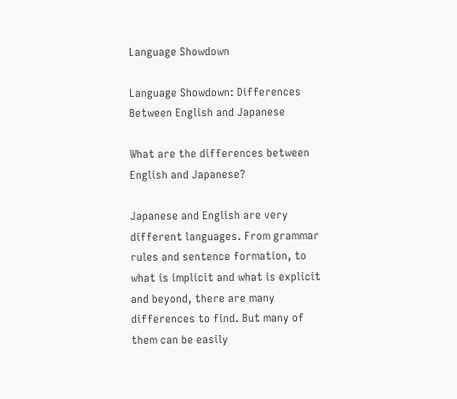Language Showdown

Language Showdown: Differences Between English and Japanese

What are the differences between English and Japanese?

Japanese and English are very different languages. From grammar rules and sentence formation, to what is implicit and what is explicit and beyond, there are many differences to find. But many of them can be easily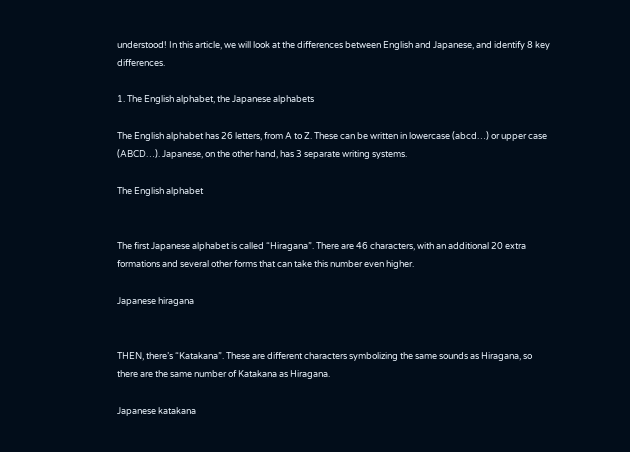understood! In this article, we will look at the differences between English and Japanese, and identify 8 key differences.

1. The English alphabet, the Japanese alphabets

The English alphabet has 26 letters, from A to Z. These can be written in lowercase (abcd…) or upper case (ABCD…). Japanese, on the other hand, has 3 separate writing systems.

The English alphabet


The first Japanese alphabet is called “Hiragana”. There are 46 characters, with an additional 20 extra formations and several other forms that can take this number even higher.

Japanese hiragana


THEN, there’s “Katakana”. These are different characters symbolizing the same sounds as Hiragana, so there are the same number of Katakana as Hiragana.

Japanese katakana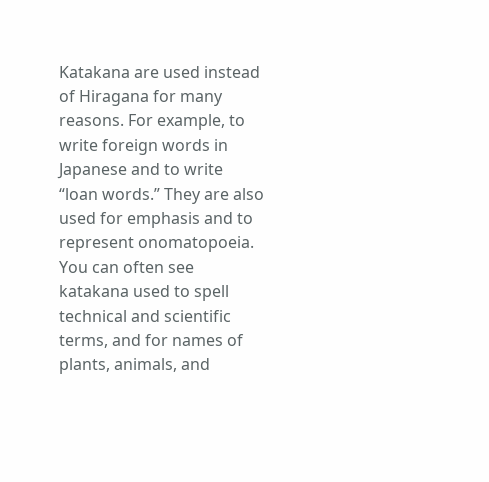Katakana are used instead of Hiragana for many reasons. For example, to write foreign words in Japanese and to write “loan words.” They are also used for emphasis and to represent onomatopoeia. You can often see katakana used to spell technical and scientific terms, and for names of plants, animals, and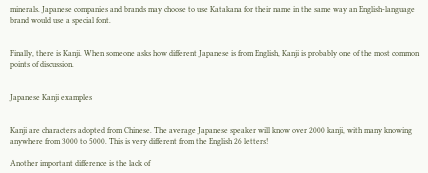minerals. Japanese companies and brands may choose to use Katakana for their name in the same way an English-language brand would use a special font.


Finally, there is Kanji. When someone asks how different Japanese is from English, Kanji is probably one of the most common points of discussion.


Japanese Kanji examples


Kanji are characters adopted from Chinese. The average Japanese speaker will know over 2000 kanji, with many knowing anywhere from 3000 to 5000. This is very different from the English 26 letters!

Another important difference is the lack of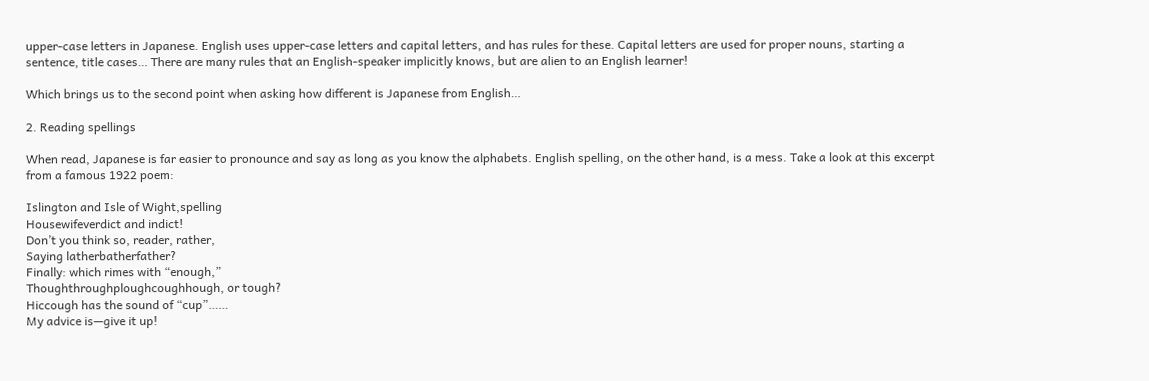upper-case letters in Japanese. English uses upper-case letters and capital letters, and has rules for these. Capital letters are used for proper nouns, starting a sentence, title cases… There are many rules that an English-speaker implicitly knows, but are alien to an English learner!

Which brings us to the second point when asking how different is Japanese from English…

2. Reading spellings

When read, Japanese is far easier to pronounce and say as long as you know the alphabets. English spelling, on the other hand, is a mess. Take a look at this excerpt from a famous 1922 poem:

Islington and Isle of Wight,spelling
Housewifeverdict and indict!
Don’t you think so, reader, rather,
Saying latherbatherfather?
Finally: which rimes with “enough,”
Thoughthroughploughcoughhough, or tough?
Hiccough has the sound of “cup”……
My advice is—give it up!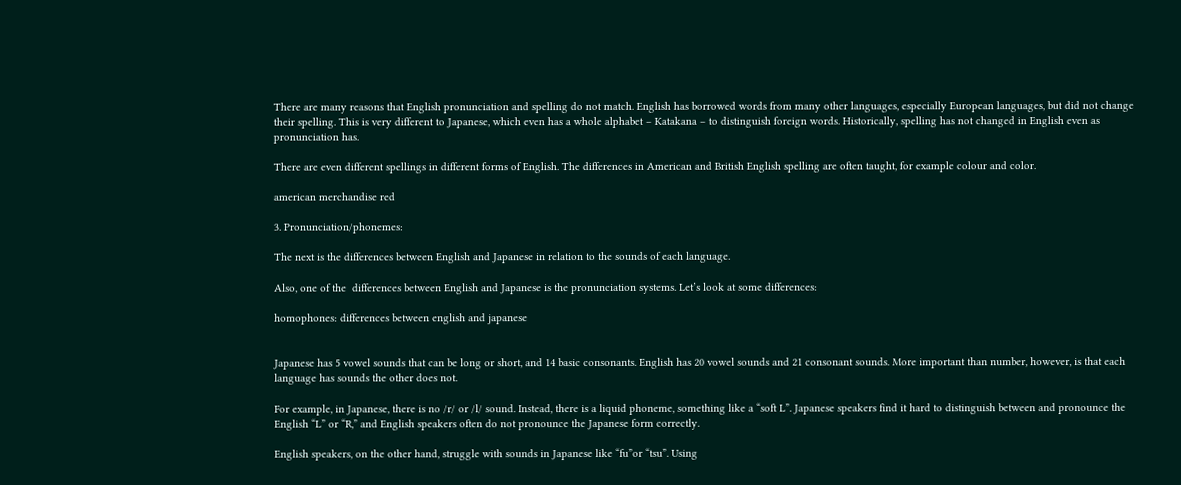There are many reasons that English pronunciation and spelling do not match. English has borrowed words from many other languages, especially European languages, but did not change their spelling. This is very different to Japanese, which even has a whole alphabet – Katakana – to distinguish foreign words. Historically, spelling has not changed in English even as pronunciation has.

There are even different spellings in different forms of English. The differences in American and British English spelling are often taught, for example colour and color.

american merchandise red

3. Pronunciation/phonemes:

The next is the differences between English and Japanese in relation to the sounds of each language.

Also, one of the  differences between English and Japanese is the pronunciation systems. Let’s look at some differences:

homophones: differences between english and japanese


Japanese has 5 vowel sounds that can be long or short, and 14 basic consonants. English has 20 vowel sounds and 21 consonant sounds. More important than number, however, is that each language has sounds the other does not.

For example, in Japanese, there is no /r/ or /l/ sound. Instead, there is a liquid phoneme, something like a “soft L”. Japanese speakers find it hard to distinguish between and pronounce the English “L” or “R,” and English speakers often do not pronounce the Japanese form correctly.

English speakers, on the other hand, struggle with sounds in Japanese like “fu”or “tsu”. Using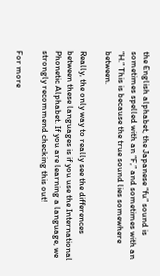the English alphabet, the Japanese “fu” sound is sometimes spelled with an “F,” and sometimes with an “H.” This is because the true sound lies somewhere between.

Really, the only way to really see the differences between these languages is if you use the International Phonetic Alphabet. If you are learning a language, we strongly recommend checking this out!

For more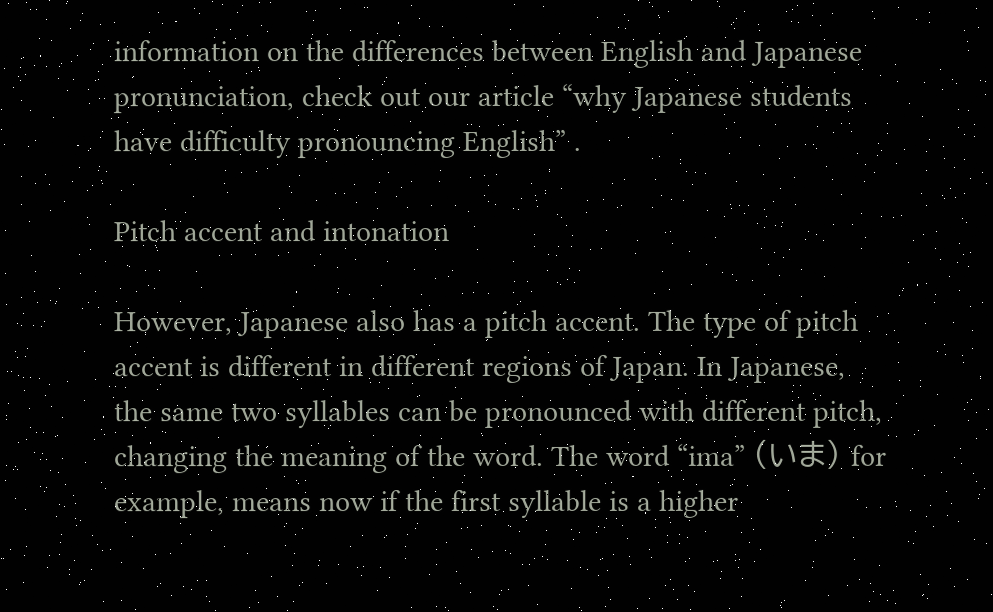information on the differences between English and Japanese pronunciation, check out our article “why Japanese students have difficulty pronouncing English” .

Pitch accent and intonation

However, Japanese also has a pitch accent. The type of pitch accent is different in different regions of Japan. In Japanese, the same two syllables can be pronounced with different pitch, changing the meaning of the word. The word “ima” (いま) for example, means now if the first syllable is a higher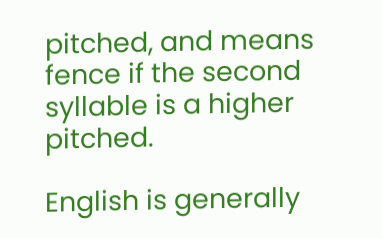pitched, and means fence if the second syllable is a higher pitched.

English is generally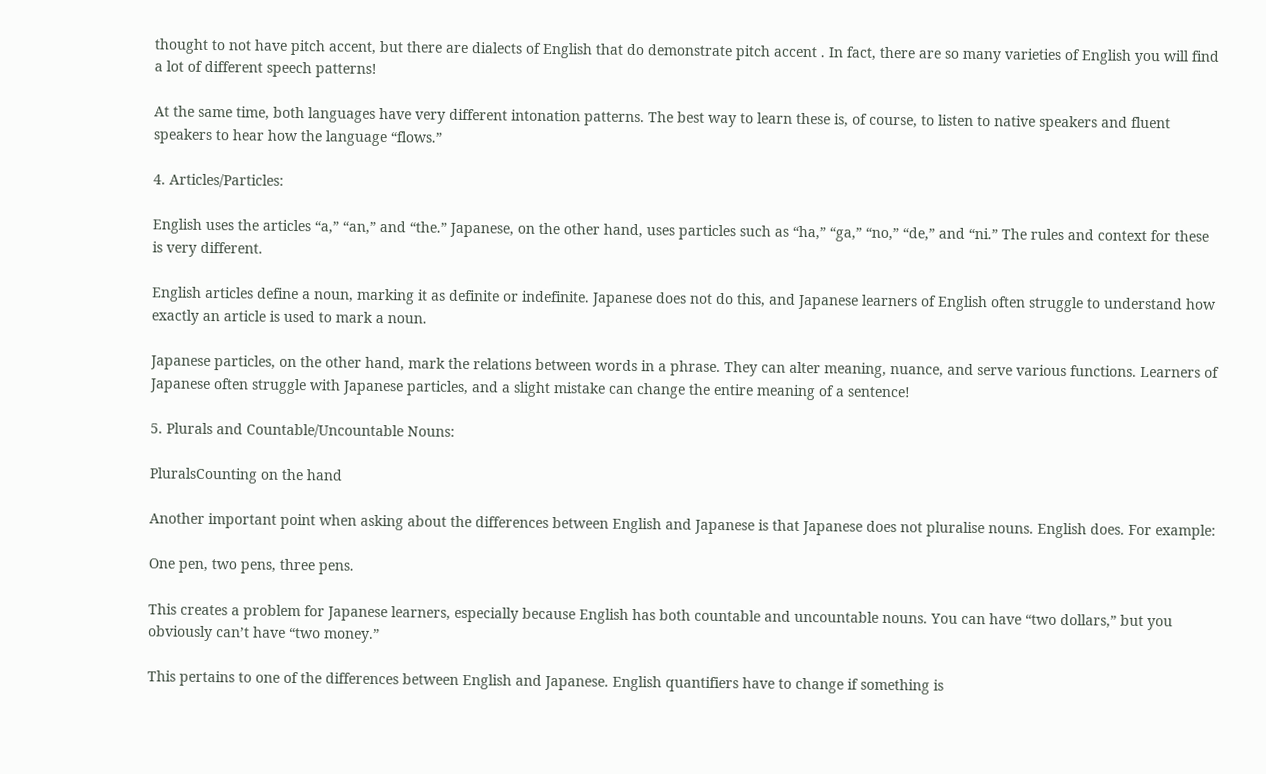thought to not have pitch accent, but there are dialects of English that do demonstrate pitch accent . In fact, there are so many varieties of English you will find a lot of different speech patterns!

At the same time, both languages have very different intonation patterns. The best way to learn these is, of course, to listen to native speakers and fluent speakers to hear how the language “flows.”

4. Articles/Particles:

English uses the articles “a,” “an,” and “the.” Japanese, on the other hand, uses particles such as “ha,” “ga,” “no,” “de,” and “ni.” The rules and context for these is very different.

English articles define a noun, marking it as definite or indefinite. Japanese does not do this, and Japanese learners of English often struggle to understand how exactly an article is used to mark a noun.

Japanese particles, on the other hand, mark the relations between words in a phrase. They can alter meaning, nuance, and serve various functions. Learners of Japanese often struggle with Japanese particles, and a slight mistake can change the entire meaning of a sentence!

5. Plurals and Countable/Uncountable Nouns:

PluralsCounting on the hand

Another important point when asking about the differences between English and Japanese is that Japanese does not pluralise nouns. English does. For example:

One pen, two pens, three pens.

This creates a problem for Japanese learners, especially because English has both countable and uncountable nouns. You can have “two dollars,” but you obviously can’t have “two money.”

This pertains to one of the differences between English and Japanese. English quantifiers have to change if something is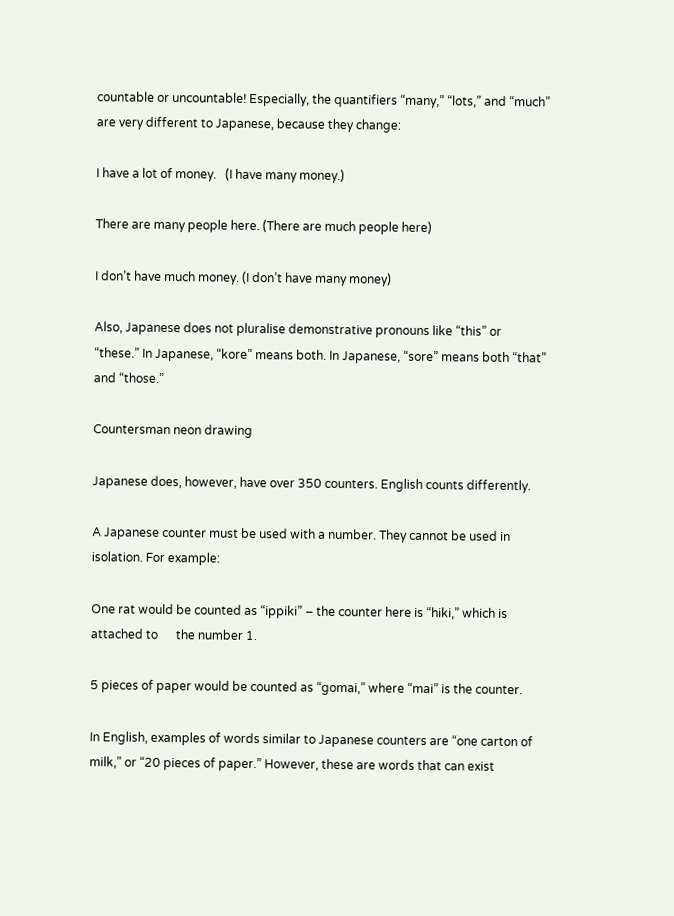countable or uncountable! Especially, the quantifiers “many,” “lots,” and “much” are very different to Japanese, because they change:

I have a lot of money.   (I have many money.)

There are many people here. (There are much people here)

I don’t have much money. (I don’t have many money)

Also, Japanese does not pluralise demonstrative pronouns like “this” or “these.” In Japanese, “kore” means both. In Japanese, “sore” means both “that” and “those.”

Countersman neon drawing

Japanese does, however, have over 350 counters. English counts differently.

A Japanese counter must be used with a number. They cannot be used in isolation. For example:

One rat would be counted as “ippiki” – the counter here is “hiki,” which is attached to      the number 1.

5 pieces of paper would be counted as “gomai,” where “mai” is the counter.

In English, examples of words similar to Japanese counters are “one carton of milk,” or “20 pieces of paper.” However, these are words that can exist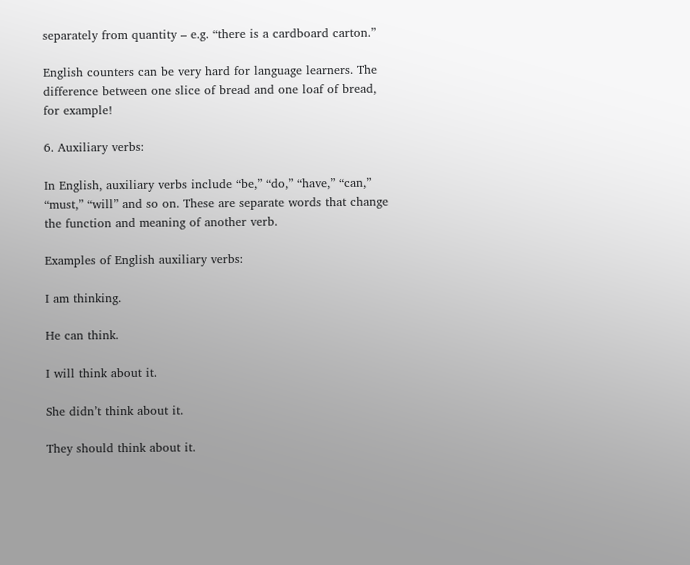separately from quantity – e.g. “there is a cardboard carton.”

English counters can be very hard for language learners. The difference between one slice of bread and one loaf of bread, for example!

6. Auxiliary verbs:

In English, auxiliary verbs include “be,” “do,” “have,” “can,” “must,” “will” and so on. These are separate words that change the function and meaning of another verb.

Examples of English auxiliary verbs:

I am thinking.

He can think.

I will think about it.

She didn’t think about it.

They should think about it.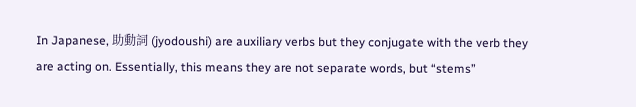In Japanese, 助動詞 (jyodoushi) are auxiliary verbs but they conjugate with the verb they are acting on. Essentially, this means they are not separate words, but “stems”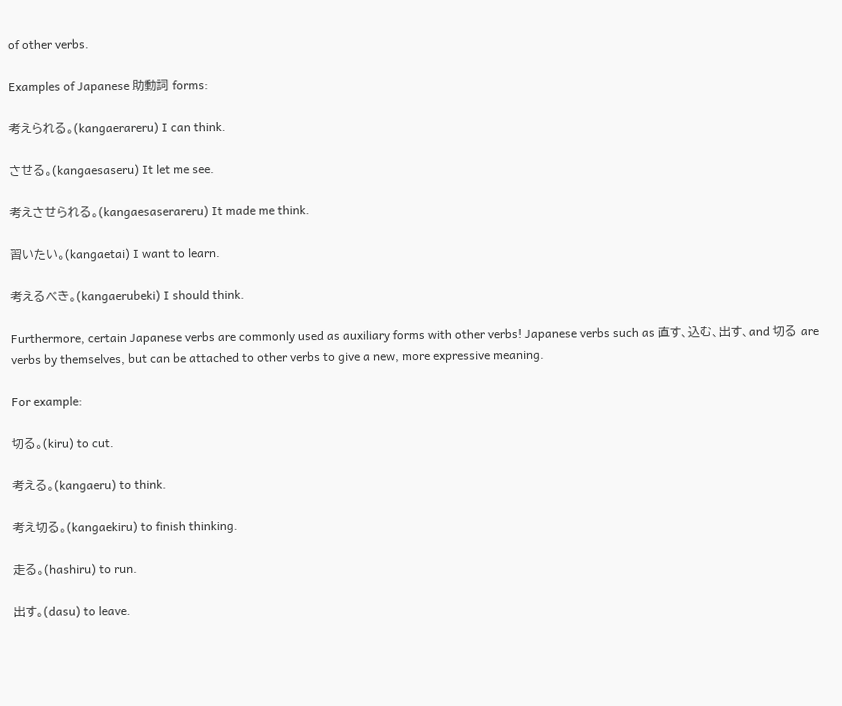of other verbs.

Examples of Japanese 助動詞 forms:

考えられる。(kangaerareru) I can think.

させる。(kangaesaseru) It let me see.

考えさせられる。(kangaesaserareru) It made me think.

習いたい。(kangaetai) I want to learn.

考えるべき。(kangaerubeki) I should think.

Furthermore, certain Japanese verbs are commonly used as auxiliary forms with other verbs! Japanese verbs such as 直す、込む、出す、and 切る are verbs by themselves, but can be attached to other verbs to give a new, more expressive meaning.

For example:

切る。(kiru) to cut.

考える。(kangaeru) to think.

考え切る。(kangaekiru) to finish thinking.

走る。(hashiru) to run.

出す。(dasu) to leave.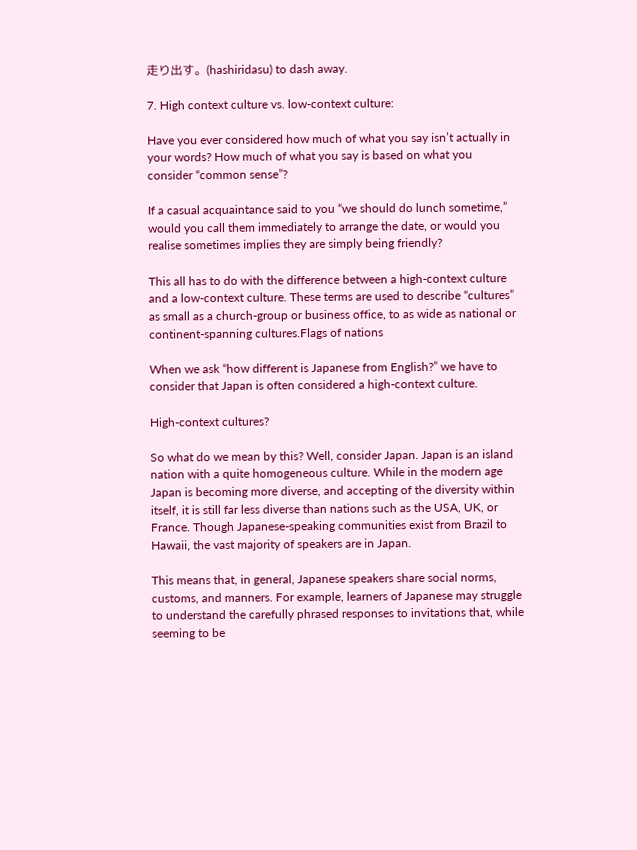走り出す。(hashiridasu) to dash away.

7. High context culture vs. low-context culture:

Have you ever considered how much of what you say isn’t actually in your words? How much of what you say is based on what you consider “common sense”?

If a casual acquaintance said to you “we should do lunch sometime,” would you call them immediately to arrange the date, or would you realise sometimes implies they are simply being friendly?

This all has to do with the difference between a high-context culture and a low-context culture. These terms are used to describe “cultures” as small as a church-group or business office, to as wide as national or continent-spanning cultures.Flags of nations

When we ask “how different is Japanese from English?” we have to consider that Japan is often considered a high-context culture.

High-context cultures?

So what do we mean by this? Well, consider Japan. Japan is an island nation with a quite homogeneous culture. While in the modern age Japan is becoming more diverse, and accepting of the diversity within itself, it is still far less diverse than nations such as the USA, UK, or France. Though Japanese-speaking communities exist from Brazil to Hawaii, the vast majority of speakers are in Japan.

This means that, in general, Japanese speakers share social norms, customs, and manners. For example, learners of Japanese may struggle to understand the carefully phrased responses to invitations that, while seeming to be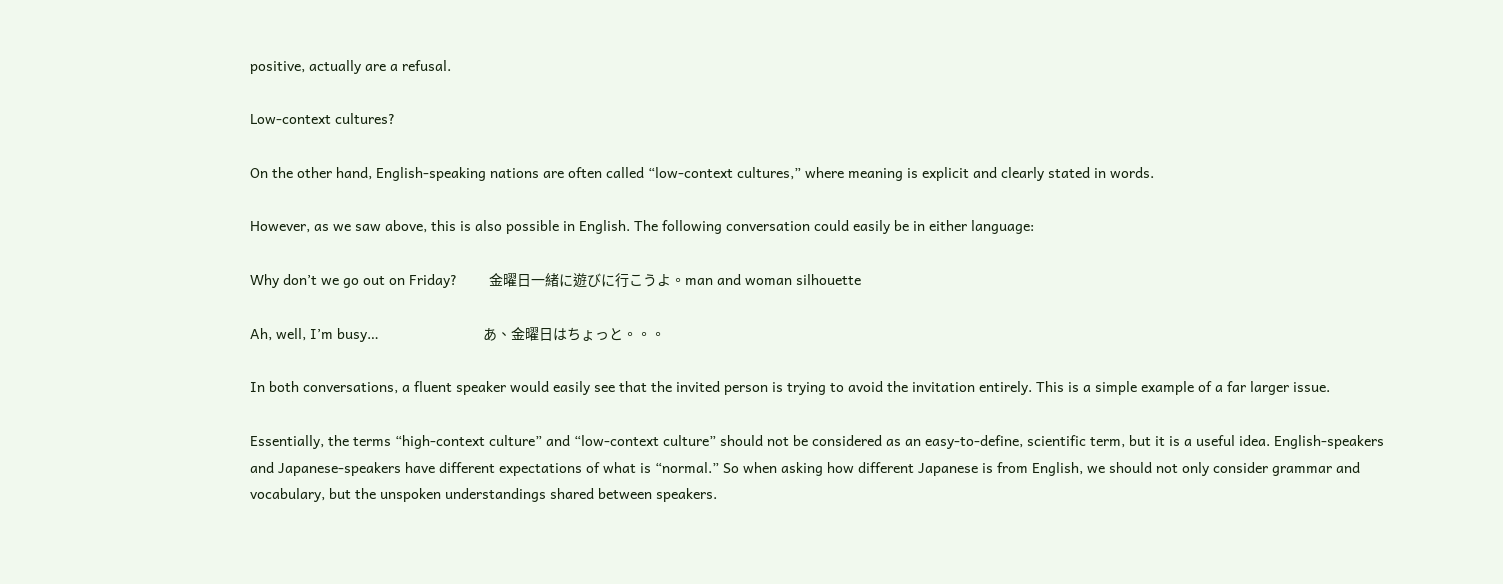positive, actually are a refusal.

Low-context cultures?

On the other hand, English-speaking nations are often called “low-context cultures,” where meaning is explicit and clearly stated in words.

However, as we saw above, this is also possible in English. The following conversation could easily be in either language:

Why don’t we go out on Friday?        金曜日一緒に遊びに行こうよ。man and woman silhouette

Ah, well, I’m busy…                          あ、金曜日はちょっと。。。

In both conversations, a fluent speaker would easily see that the invited person is trying to avoid the invitation entirely. This is a simple example of a far larger issue.

Essentially, the terms “high-context culture” and “low-context culture” should not be considered as an easy-to-define, scientific term, but it is a useful idea. English-speakers and Japanese-speakers have different expectations of what is “normal.” So when asking how different Japanese is from English, we should not only consider grammar and vocabulary, but the unspoken understandings shared between speakers.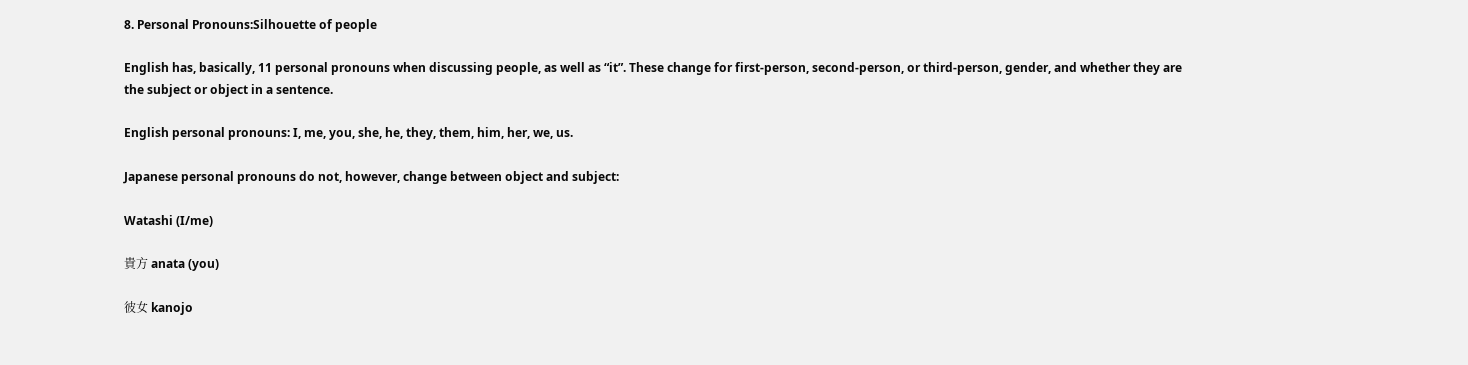8. Personal Pronouns:Silhouette of people

English has, basically, 11 personal pronouns when discussing people, as well as “it”. These change for first-person, second-person, or third-person, gender, and whether they are the subject or object in a sentence.

English personal pronouns: I, me, you, she, he, they, them, him, her, we, us.

Japanese personal pronouns do not, however, change between object and subject:

Watashi (I/me)

貴方 anata (you)

彼女 kanojo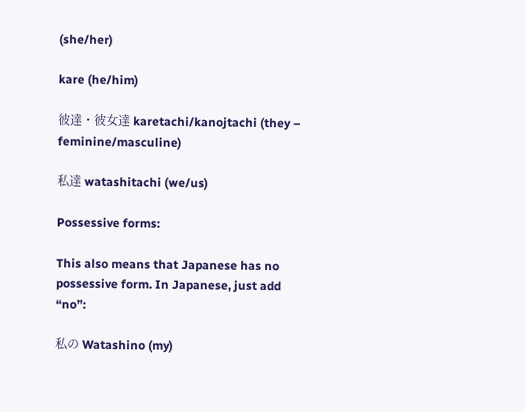(she/her)

kare (he/him)

彼達・彼女達 karetachi/kanojtachi (they – feminine/masculine)

私達 watashitachi (we/us)

Possessive forms:

This also means that Japanese has no possessive form. In Japanese, just add “no”:

私の Watashino (my)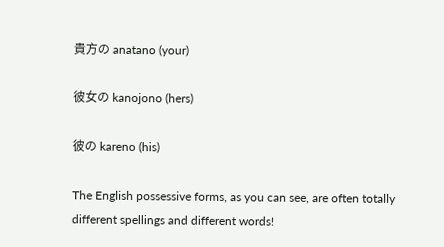貴方の anatano (your)

彼女の kanojono (hers)

彼の kareno (his)

The English possessive forms, as you can see, are often totally different spellings and different words!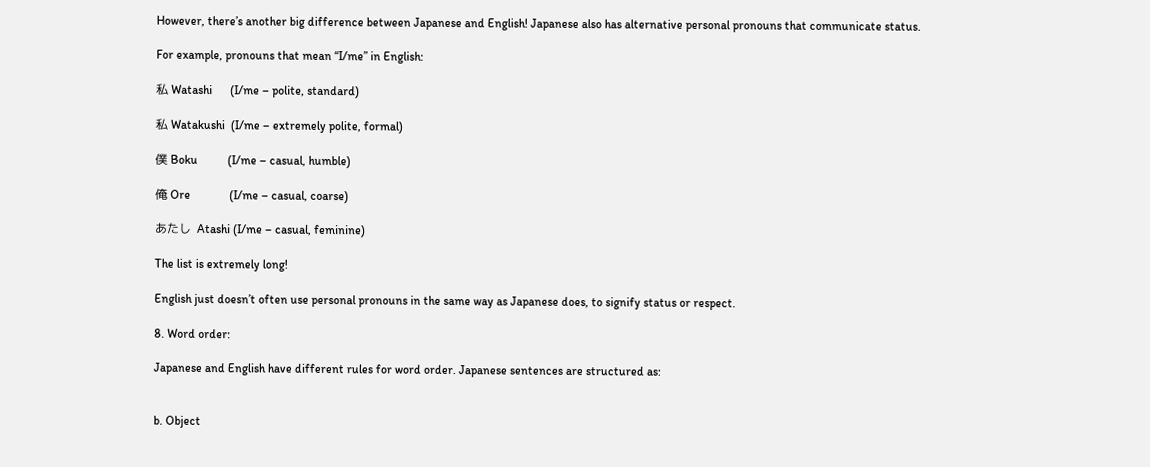However, there’s another big difference between Japanese and English! Japanese also has alternative personal pronouns that communicate status.

For example, pronouns that mean “I/me” in English:

私 Watashi      (I/me – polite, standard)

私 Watakushi  (I/me – extremely polite, formal)

僕 Boku          (I/me – casual, humble)

俺 Ore             (I/me – casual, coarse)

あたし  Atashi (I/me – casual, feminine)

The list is extremely long!

English just doesn’t often use personal pronouns in the same way as Japanese does, to signify status or respect.

8. Word order:

Japanese and English have different rules for word order. Japanese sentences are structured as:


b. Object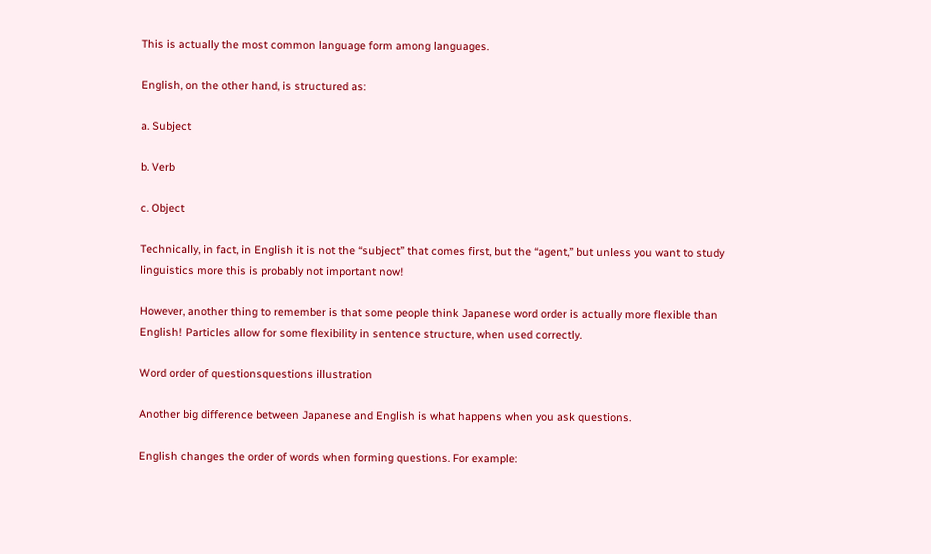This is actually the most common language form among languages.

English, on the other hand, is structured as:

a. Subject

b. Verb

c. Object

Technically, in fact, in English it is not the “subject” that comes first, but the “agent,” but unless you want to study linguistics more this is probably not important now!

However, another thing to remember is that some people think Japanese word order is actually more flexible than English! Particles allow for some flexibility in sentence structure, when used correctly.

Word order of questionsquestions illustration

Another big difference between Japanese and English is what happens when you ask questions.

English changes the order of words when forming questions. For example: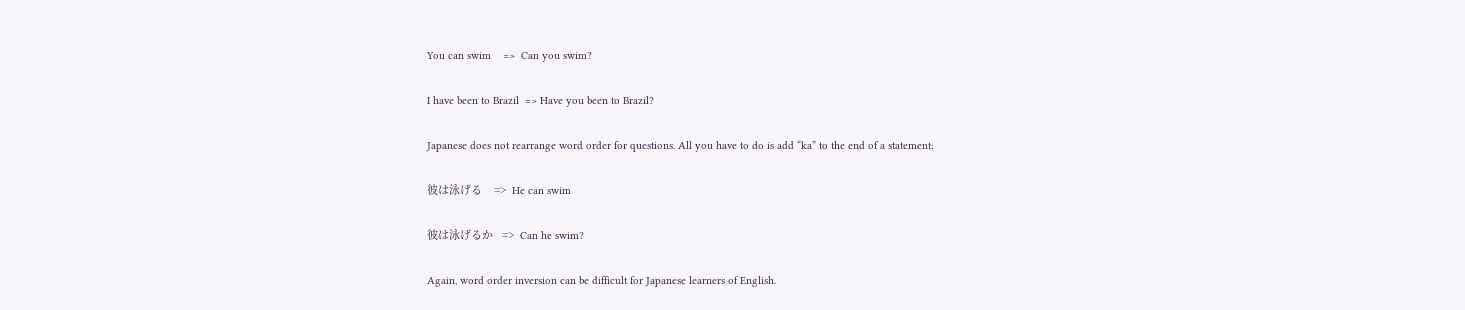You can swim    =>  Can you swim?

I have been to Brazil  => Have you been to Brazil?

Japanese does not rearrange word order for questions. All you have to do is add “ka” to the end of a statement:

彼は泳げる    =>  He can swim

彼は泳げるか   =>  Can he swim?

Again, word order inversion can be difficult for Japanese learners of English.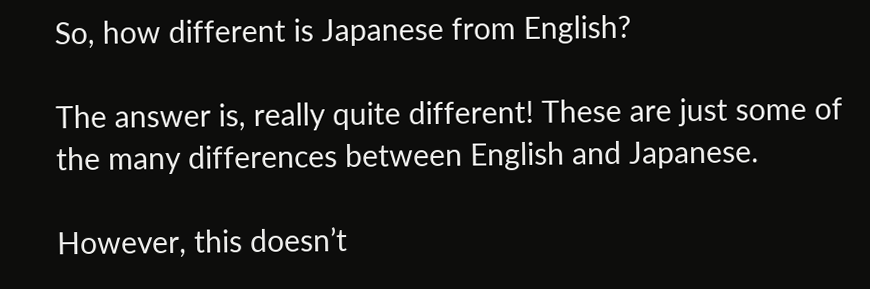So, how different is Japanese from English?

The answer is, really quite different! These are just some of the many differences between English and Japanese.

However, this doesn’t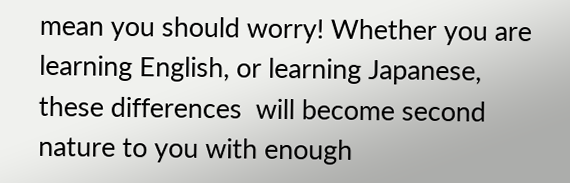mean you should worry! Whether you are learning English, or learning Japanese, these differences  will become second nature to you with enough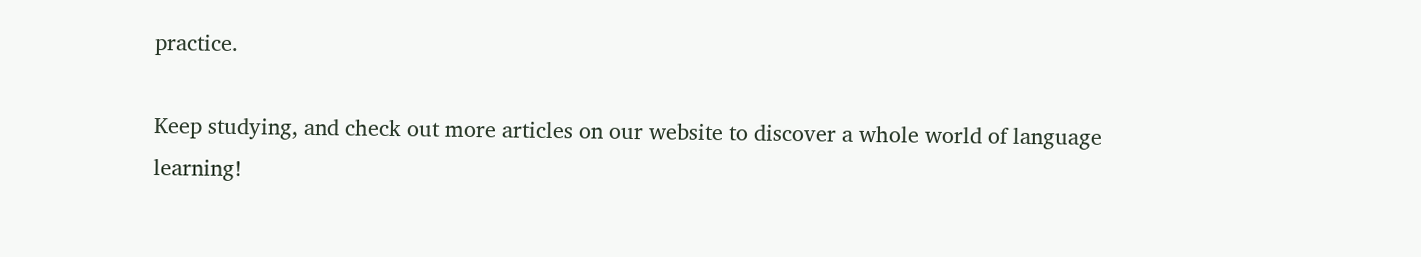practice.

Keep studying, and check out more articles on our website to discover a whole world of language learning!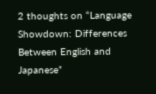2 thoughts on “Language Showdown: Differences Between English and Japanese”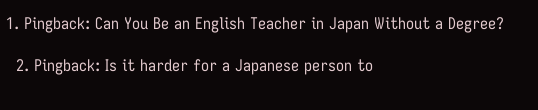1. Pingback: Can You Be an English Teacher in Japan Without a Degree?

  2. Pingback: Is it harder for a Japanese person to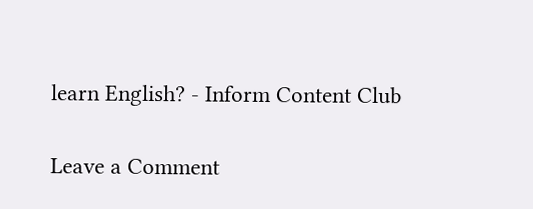learn English? - Inform Content Club

Leave a Comment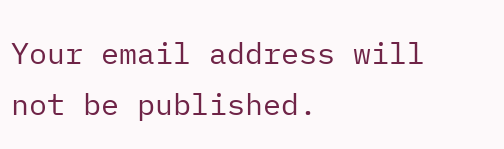Your email address will not be published.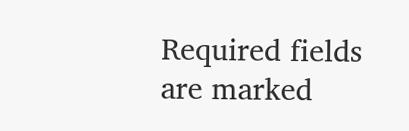Required fields are marked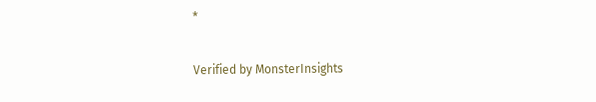*

Verified by MonsterInsights